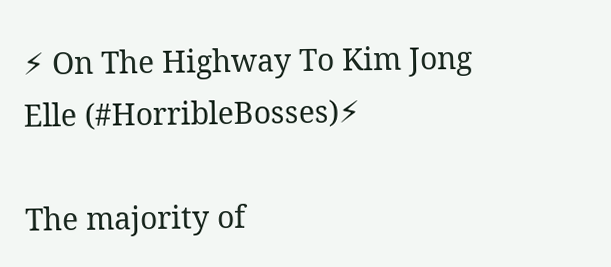⚡ On The Highway To Kim Jong Elle (#HorribleBosses)⚡

The majority of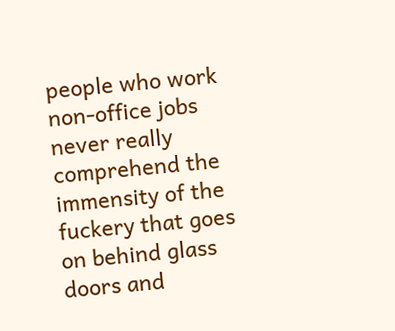people who work non-office jobs never really comprehend the immensity of the fuckery that goes on behind glass doors and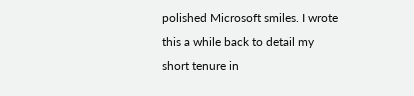polished Microsoft smiles. I wrote this a while back to detail my short tenure in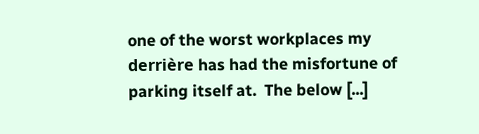one of the worst workplaces my derrière has had the misfortune of parking itself at.  The below [...]